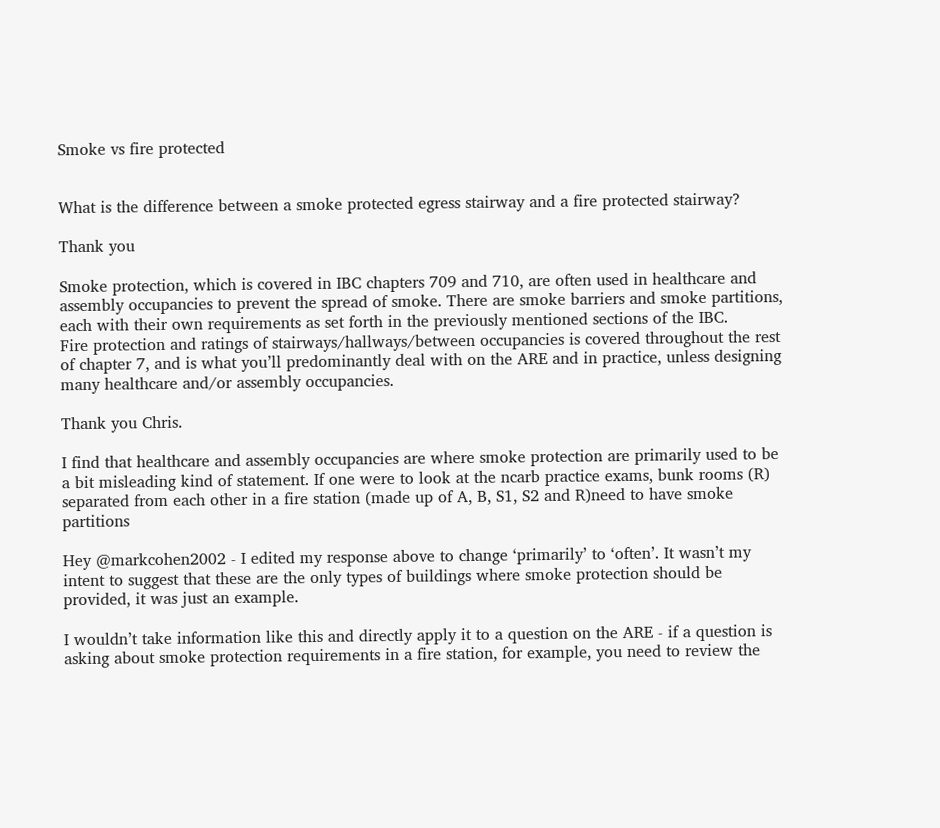Smoke vs fire protected


What is the difference between a smoke protected egress stairway and a fire protected stairway?

Thank you

Smoke protection, which is covered in IBC chapters 709 and 710, are often used in healthcare and assembly occupancies to prevent the spread of smoke. There are smoke barriers and smoke partitions, each with their own requirements as set forth in the previously mentioned sections of the IBC.
Fire protection and ratings of stairways/hallways/between occupancies is covered throughout the rest of chapter 7, and is what you’ll predominantly deal with on the ARE and in practice, unless designing many healthcare and/or assembly occupancies.

Thank you Chris.

I find that healthcare and assembly occupancies are where smoke protection are primarily used to be a bit misleading kind of statement. If one were to look at the ncarb practice exams, bunk rooms (R) separated from each other in a fire station (made up of A, B, S1, S2 and R)need to have smoke partitions

Hey @markcohen2002 - I edited my response above to change ‘primarily’ to ‘often’. It wasn’t my intent to suggest that these are the only types of buildings where smoke protection should be provided, it was just an example.

I wouldn’t take information like this and directly apply it to a question on the ARE - if a question is asking about smoke protection requirements in a fire station, for example, you need to review the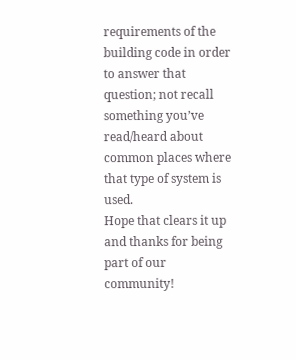requirements of the building code in order to answer that question; not recall something you’ve read/heard about common places where that type of system is used.
Hope that clears it up and thanks for being part of our community!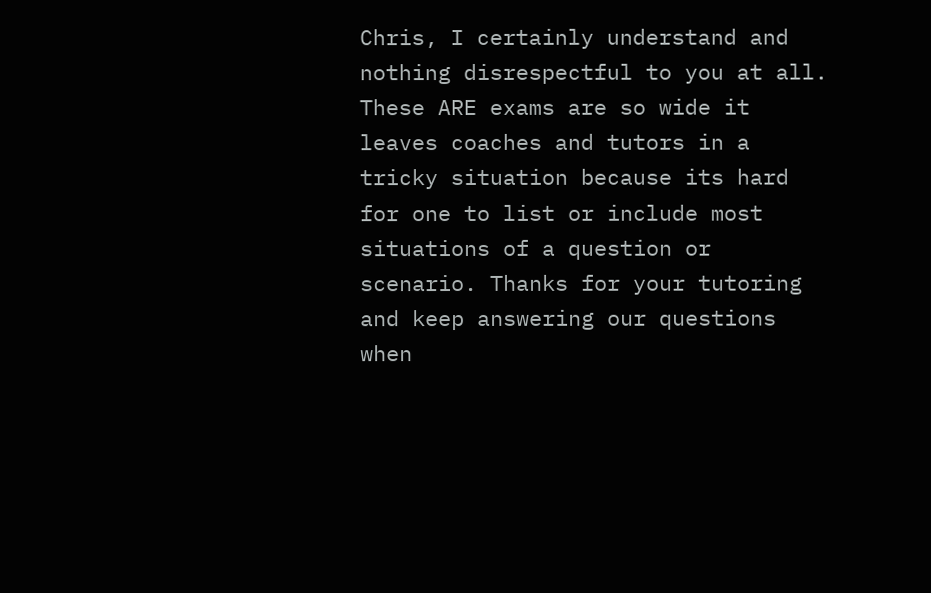Chris, I certainly understand and nothing disrespectful to you at all. These ARE exams are so wide it leaves coaches and tutors in a tricky situation because its hard for one to list or include most situations of a question or scenario. Thanks for your tutoring and keep answering our questions when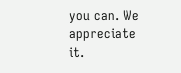you can. We appreciate it.